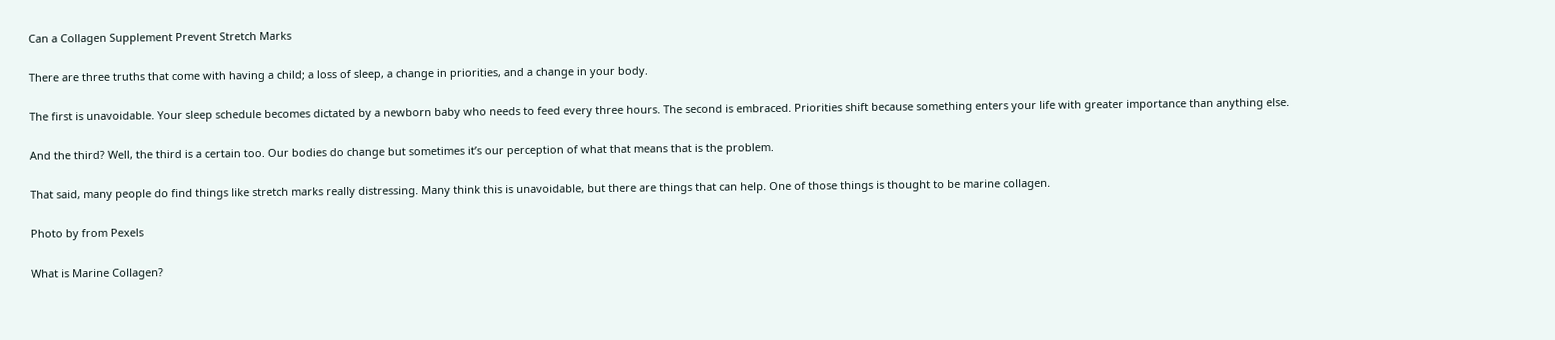Can a Collagen Supplement Prevent Stretch Marks

There are three truths that come with having a child; a loss of sleep, a change in priorities, and a change in your body.

The first is unavoidable. Your sleep schedule becomes dictated by a newborn baby who needs to feed every three hours. The second is embraced. Priorities shift because something enters your life with greater importance than anything else.

And the third? Well, the third is a certain too. Our bodies do change but sometimes it’s our perception of what that means that is the problem.

That said, many people do find things like stretch marks really distressing. Many think this is unavoidable, but there are things that can help. One of those things is thought to be marine collagen.

Photo by from Pexels

What is Marine Collagen?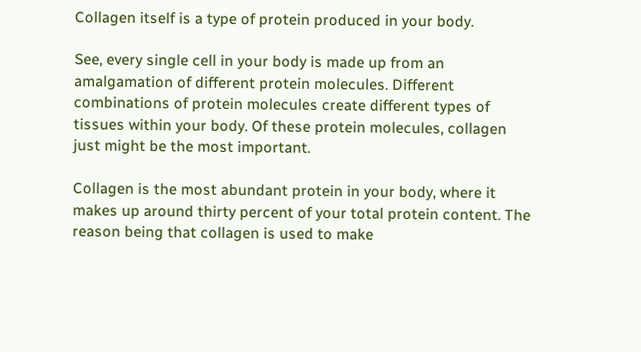Collagen itself is a type of protein produced in your body.

See, every single cell in your body is made up from an amalgamation of different protein molecules. Different combinations of protein molecules create different types of tissues within your body. Of these protein molecules, collagen just might be the most important.

Collagen is the most abundant protein in your body, where it makes up around thirty percent of your total protein content. The reason being that collagen is used to make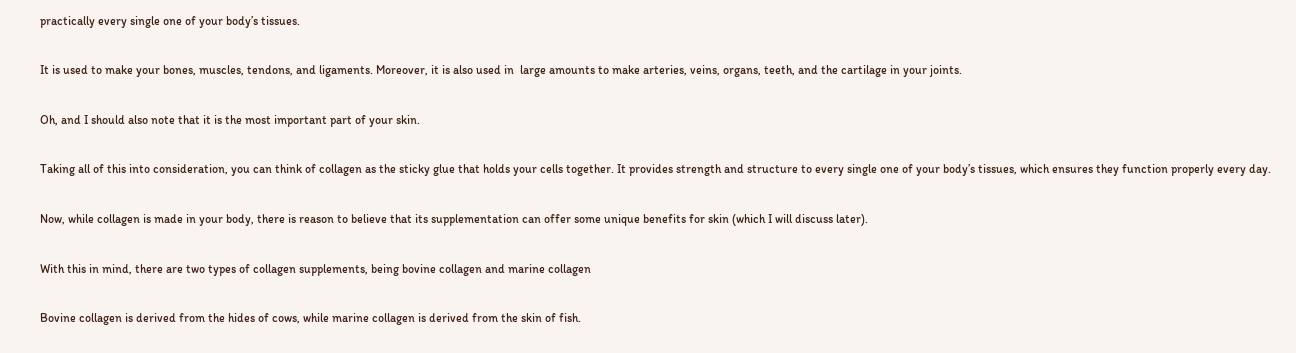practically every single one of your body’s tissues.

It is used to make your bones, muscles, tendons, and ligaments. Moreover, it is also used in  large amounts to make arteries, veins, organs, teeth, and the cartilage in your joints.

Oh, and I should also note that it is the most important part of your skin.

Taking all of this into consideration, you can think of collagen as the sticky glue that holds your cells together. It provides strength and structure to every single one of your body’s tissues, which ensures they function properly every day.

Now, while collagen is made in your body, there is reason to believe that its supplementation can offer some unique benefits for skin (which I will discuss later).

With this in mind, there are two types of collagen supplements, being bovine collagen and marine collagen

Bovine collagen is derived from the hides of cows, while marine collagen is derived from the skin of fish.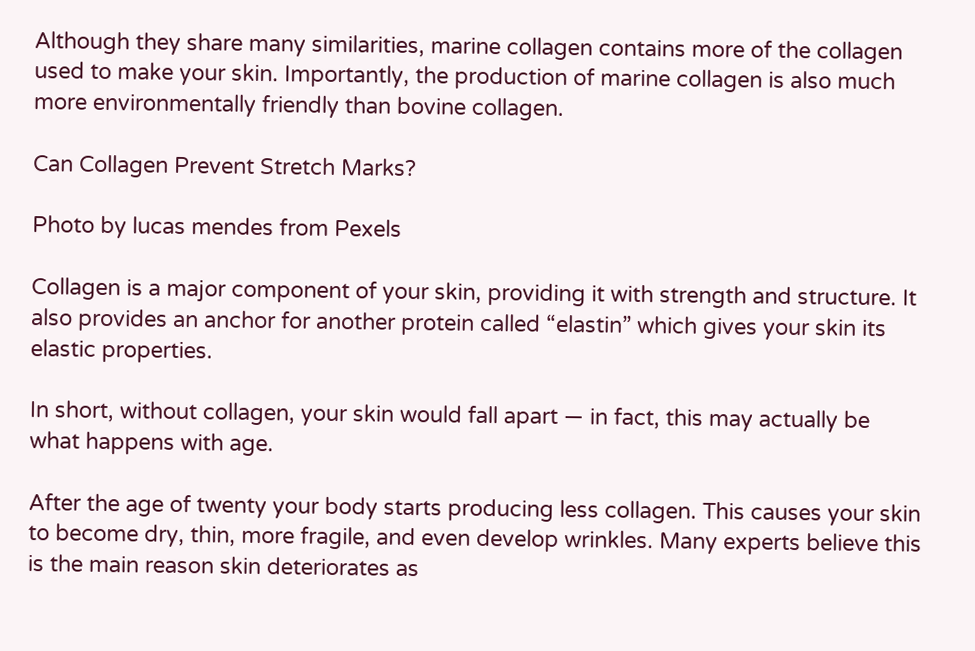Although they share many similarities, marine collagen contains more of the collagen used to make your skin. Importantly, the production of marine collagen is also much more environmentally friendly than bovine collagen.

Can Collagen Prevent Stretch Marks?

Photo by lucas mendes from Pexels

Collagen is a major component of your skin, providing it with strength and structure. It also provides an anchor for another protein called “elastin” which gives your skin its elastic properties.

In short, without collagen, your skin would fall apart — in fact, this may actually be what happens with age.

After the age of twenty your body starts producing less collagen. This causes your skin to become dry, thin, more fragile, and even develop wrinkles. Many experts believe this is the main reason skin deteriorates as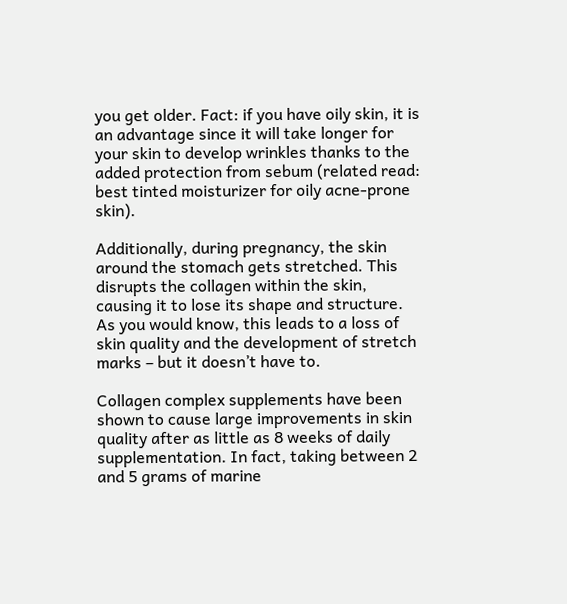you get older. Fact: if you have oily skin, it is an advantage since it will take longer for your skin to develop wrinkles thanks to the added protection from sebum (related read: best tinted moisturizer for oily acne-prone skin).

Additionally, during pregnancy, the skin around the stomach gets stretched. This disrupts the collagen within the skin, causing it to lose its shape and structure. As you would know, this leads to a loss of skin quality and the development of stretch marks – but it doesn’t have to.

Collagen complex supplements have been shown to cause large improvements in skin quality after as little as 8 weeks of daily supplementation. In fact, taking between 2 and 5 grams of marine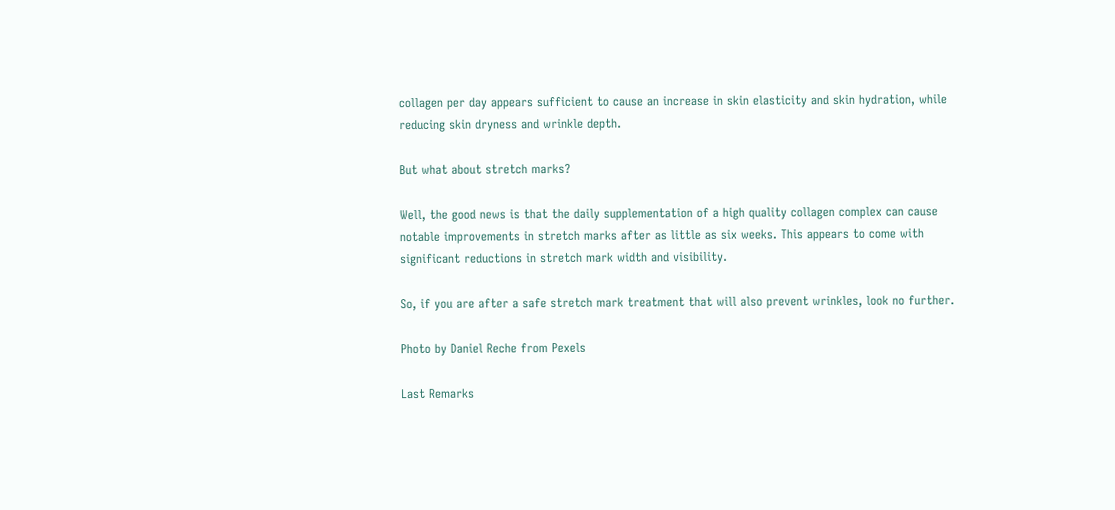collagen per day appears sufficient to cause an increase in skin elasticity and skin hydration, while reducing skin dryness and wrinkle depth.

But what about stretch marks?

Well, the good news is that the daily supplementation of a high quality collagen complex can cause notable improvements in stretch marks after as little as six weeks. This appears to come with significant reductions in stretch mark width and visibility.

So, if you are after a safe stretch mark treatment that will also prevent wrinkles, look no further.

Photo by Daniel Reche from Pexels

Last Remarks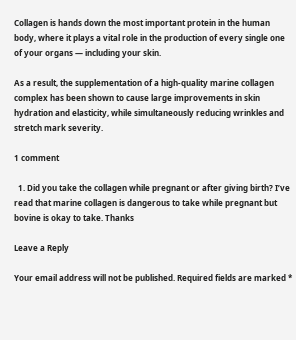Collagen is hands down the most important protein in the human body, where it plays a vital role in the production of every single one of your organs — including your skin.

As a result, the supplementation of a high-quality marine collagen complex has been shown to cause large improvements in skin hydration and elasticity, while simultaneously reducing wrinkles and stretch mark severity.

1 comment

  1. Did you take the collagen while pregnant or after giving birth? I’ve read that marine collagen is dangerous to take while pregnant but bovine is okay to take. Thanks

Leave a Reply

Your email address will not be published. Required fields are marked *